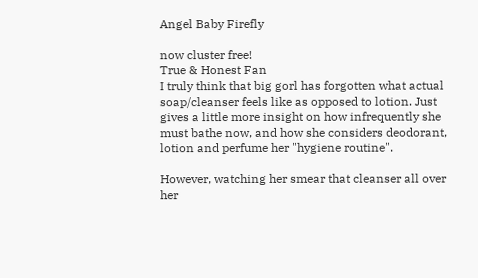Angel Baby Firefly

now cluster free!
True & Honest Fan
I truly think that big gorl has forgotten what actual soap/cleanser feels like as opposed to lotion. Just gives a little more insight on how infrequently she must bathe now, and how she considers deodorant, lotion and perfume her "hygiene routine".

However, watching her smear that cleanser all over her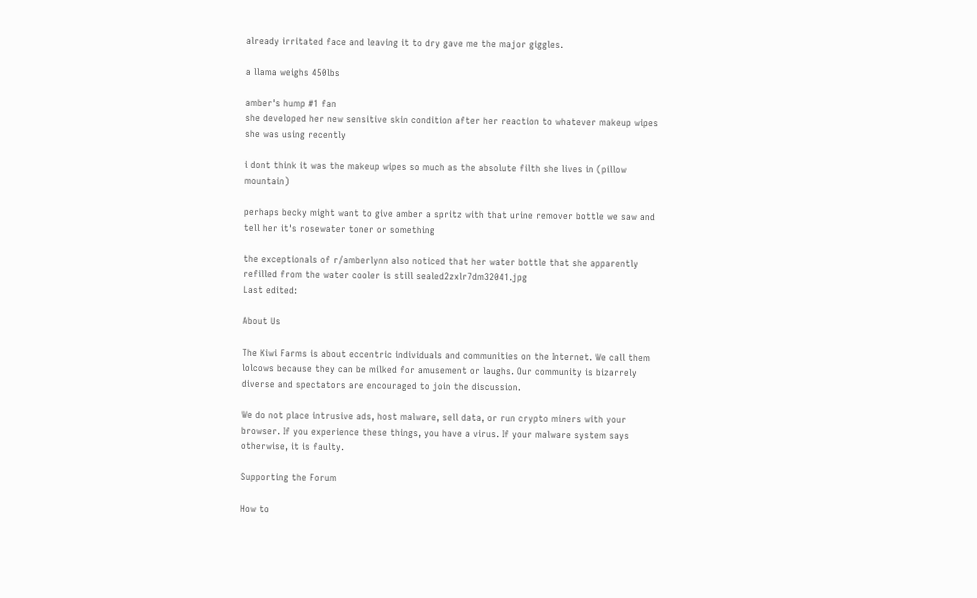already irritated face and leaving it to dry gave me the major giggles.

a llama weighs 450lbs

amber's hump #1 fan
she developed her new sensitive skin condition after her reaction to whatever makeup wipes she was using recently

i dont think it was the makeup wipes so much as the absolute filth she lives in (pillow mountain)

perhaps becky might want to give amber a spritz with that urine remover bottle we saw and tell her it's rosewater toner or something

the exceptionals of r/amberlynn also noticed that her water bottle that she apparently refilled from the water cooler is still sealed2zxlr7dm32041.jpg
Last edited:

About Us

The Kiwi Farms is about eccentric individuals and communities on the Internet. We call them lolcows because they can be milked for amusement or laughs. Our community is bizarrely diverse and spectators are encouraged to join the discussion.

We do not place intrusive ads, host malware, sell data, or run crypto miners with your browser. If you experience these things, you have a virus. If your malware system says otherwise, it is faulty.

Supporting the Forum

How to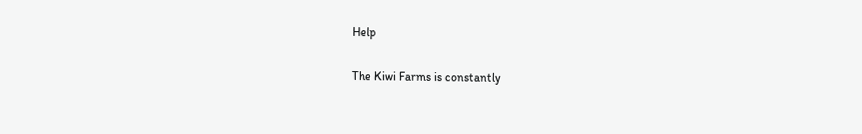Help

The Kiwi Farms is constantly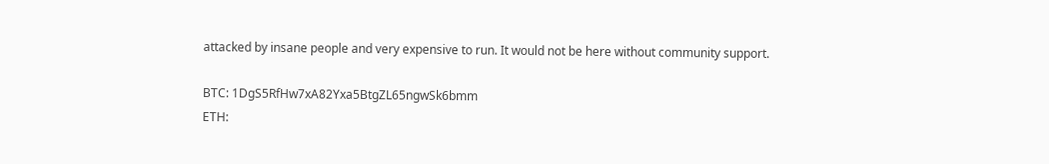attacked by insane people and very expensive to run. It would not be here without community support.

BTC: 1DgS5RfHw7xA82Yxa5BtgZL65ngwSk6bmm
ETH: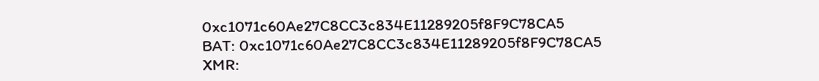0xc1071c60Ae27C8CC3c834E11289205f8F9C78CA5
BAT: 0xc1071c60Ae27C8CC3c834E11289205f8F9C78CA5
XMR: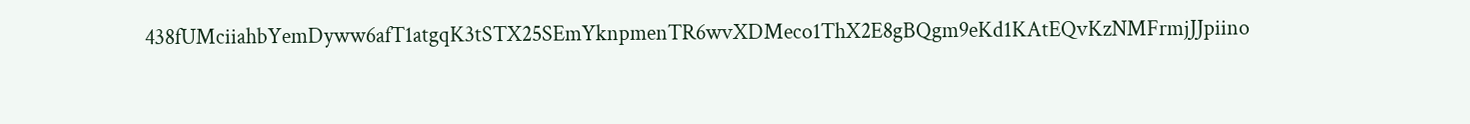438fUMciiahbYemDyww6afT1atgqK3tSTX25SEmYknpmenTR6wvXDMeco1ThX2E8gBQgm9eKd1KAtEQvKzNMFrmjJJpiino